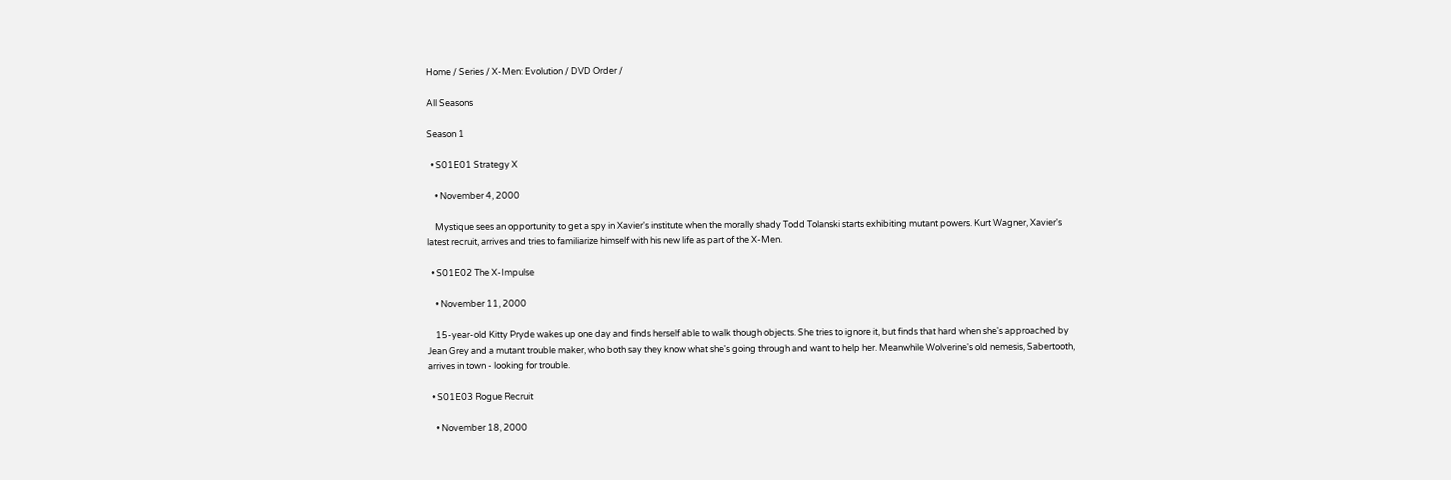Home / Series / X-Men: Evolution / DVD Order /

All Seasons

Season 1

  • S01E01 Strategy X

    • November 4, 2000

    Mystique sees an opportunity to get a spy in Xavier's institute when the morally shady Todd Tolanski starts exhibiting mutant powers. Kurt Wagner, Xavier's latest recruit, arrives and tries to familiarize himself with his new life as part of the X-Men.

  • S01E02 The X-Impulse

    • November 11, 2000

    15-year-old Kitty Pryde wakes up one day and finds herself able to walk though objects. She tries to ignore it, but finds that hard when she's approached by Jean Grey and a mutant trouble maker, who both say they know what she's going through and want to help her. Meanwhile Wolverine's old nemesis, Sabertooth, arrives in town - looking for trouble.

  • S01E03 Rogue Recruit

    • November 18, 2000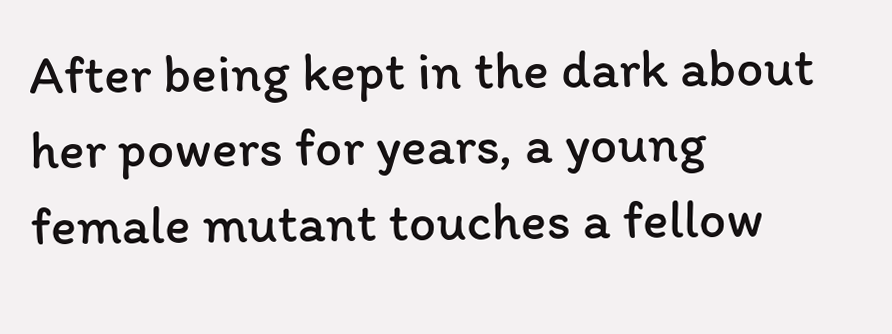After being kept in the dark about her powers for years, a young female mutant touches a fellow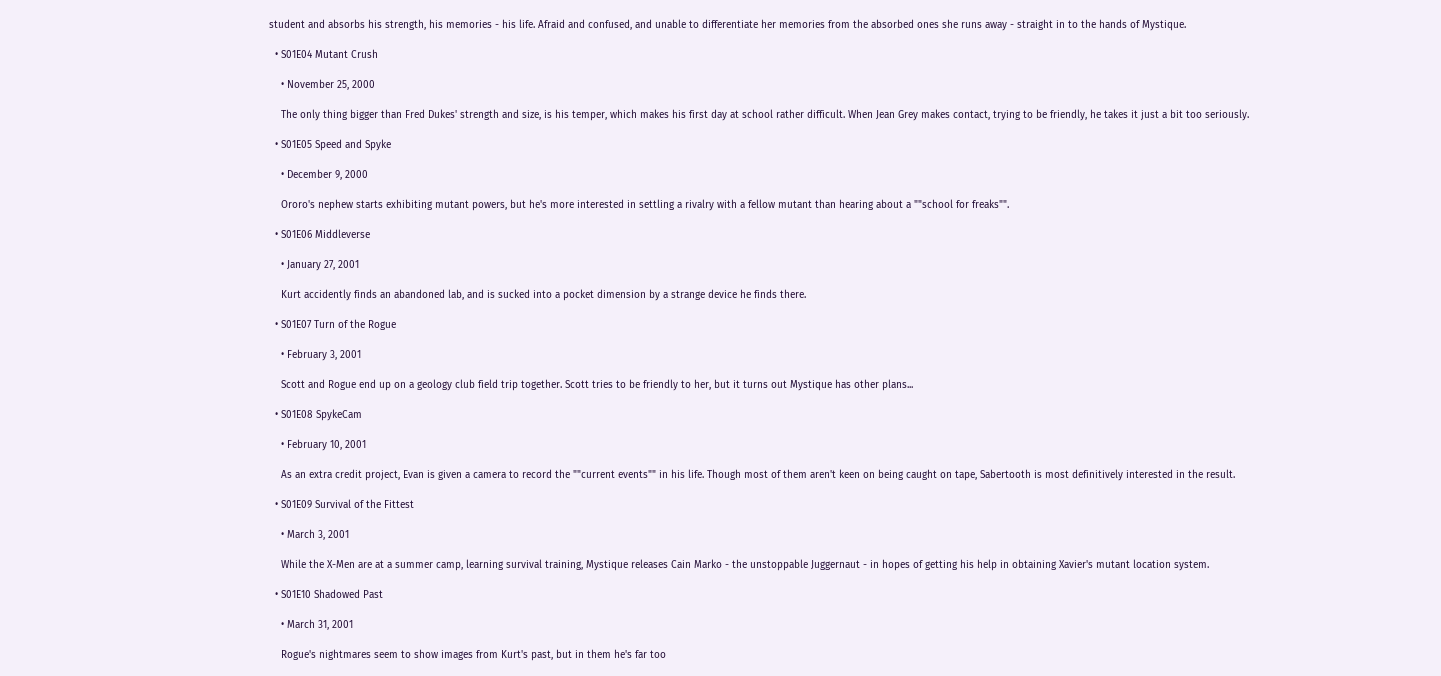student and absorbs his strength, his memories - his life. Afraid and confused, and unable to differentiate her memories from the absorbed ones she runs away - straight in to the hands of Mystique.

  • S01E04 Mutant Crush

    • November 25, 2000

    The only thing bigger than Fred Dukes' strength and size, is his temper, which makes his first day at school rather difficult. When Jean Grey makes contact, trying to be friendly, he takes it just a bit too seriously.

  • S01E05 Speed and Spyke

    • December 9, 2000

    Ororo's nephew starts exhibiting mutant powers, but he's more interested in settling a rivalry with a fellow mutant than hearing about a ""school for freaks"".

  • S01E06 Middleverse

    • January 27, 2001

    Kurt accidently finds an abandoned lab, and is sucked into a pocket dimension by a strange device he finds there.

  • S01E07 Turn of the Rogue

    • February 3, 2001

    Scott and Rogue end up on a geology club field trip together. Scott tries to be friendly to her, but it turns out Mystique has other plans...

  • S01E08 SpykeCam

    • February 10, 2001

    As an extra credit project, Evan is given a camera to record the ""current events"" in his life. Though most of them aren't keen on being caught on tape, Sabertooth is most definitively interested in the result.

  • S01E09 Survival of the Fittest

    • March 3, 2001

    While the X-Men are at a summer camp, learning survival training, Mystique releases Cain Marko - the unstoppable Juggernaut - in hopes of getting his help in obtaining Xavier's mutant location system.

  • S01E10 Shadowed Past

    • March 31, 2001

    Rogue's nightmares seem to show images from Kurt's past, but in them he's far too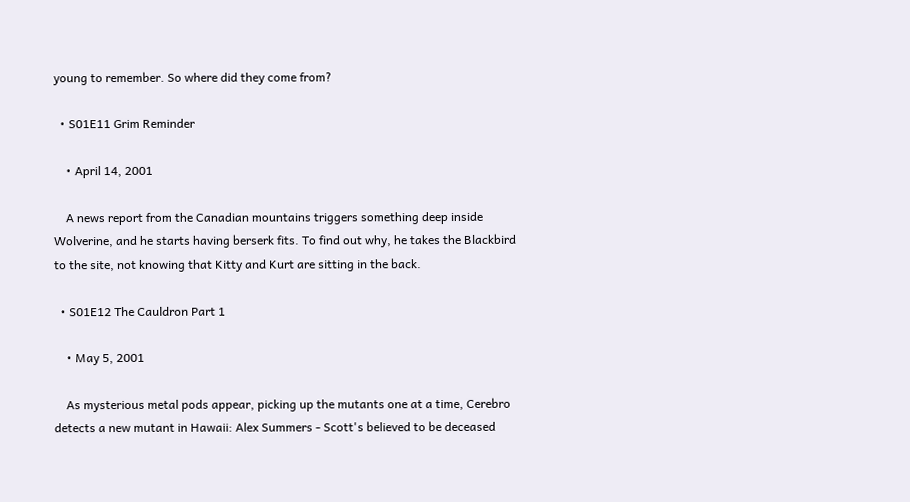young to remember. So where did they come from?

  • S01E11 Grim Reminder

    • April 14, 2001

    A news report from the Canadian mountains triggers something deep inside Wolverine, and he starts having berserk fits. To find out why, he takes the Blackbird to the site, not knowing that Kitty and Kurt are sitting in the back.

  • S01E12 The Cauldron Part 1

    • May 5, 2001

    As mysterious metal pods appear, picking up the mutants one at a time, Cerebro detects a new mutant in Hawaii: Alex Summers - Scott's believed to be deceased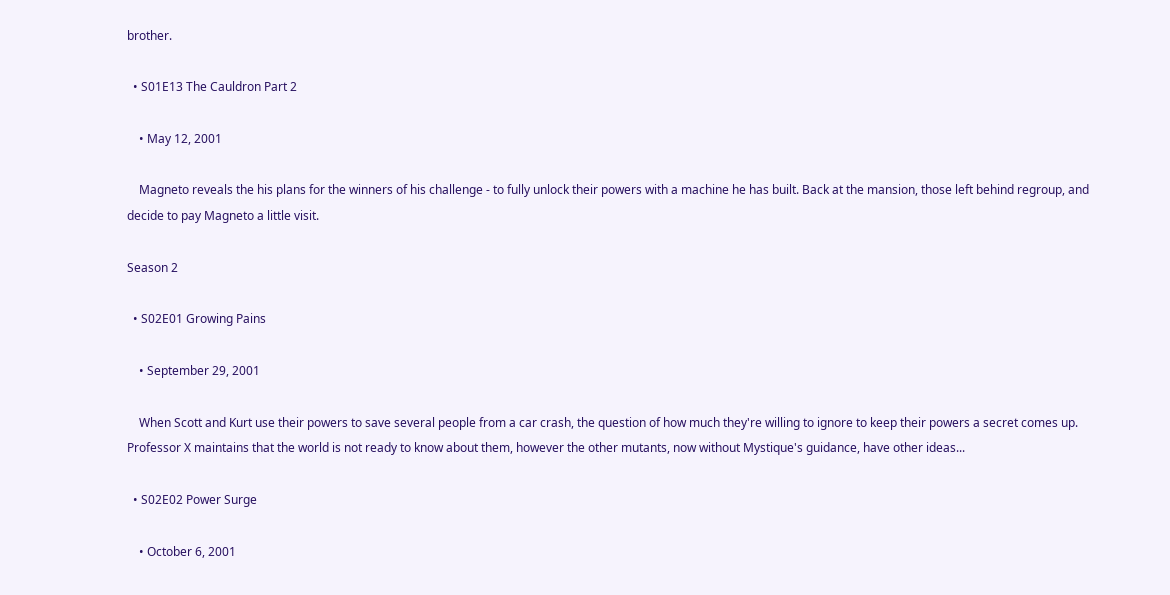brother.

  • S01E13 The Cauldron Part 2

    • May 12, 2001

    Magneto reveals the his plans for the winners of his challenge - to fully unlock their powers with a machine he has built. Back at the mansion, those left behind regroup, and decide to pay Magneto a little visit.

Season 2

  • S02E01 Growing Pains

    • September 29, 2001

    When Scott and Kurt use their powers to save several people from a car crash, the question of how much they're willing to ignore to keep their powers a secret comes up. Professor X maintains that the world is not ready to know about them, however the other mutants, now without Mystique's guidance, have other ideas...

  • S02E02 Power Surge

    • October 6, 2001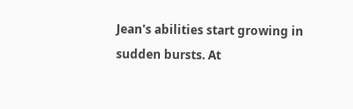Jean's abilities start growing in sudden bursts. At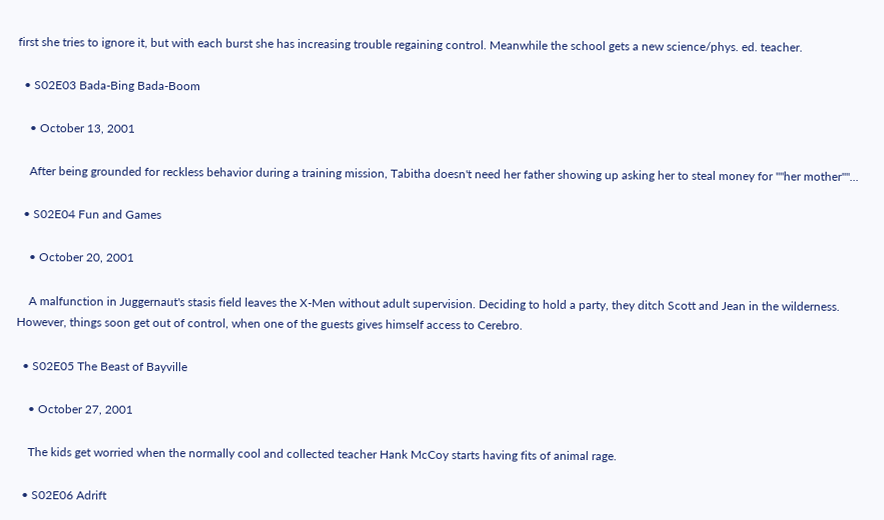first she tries to ignore it, but with each burst she has increasing trouble regaining control. Meanwhile the school gets a new science/phys. ed. teacher.

  • S02E03 Bada-Bing Bada-Boom

    • October 13, 2001

    After being grounded for reckless behavior during a training mission, Tabitha doesn't need her father showing up asking her to steal money for ""her mother""...

  • S02E04 Fun and Games

    • October 20, 2001

    A malfunction in Juggernaut's stasis field leaves the X-Men without adult supervision. Deciding to hold a party, they ditch Scott and Jean in the wilderness. However, things soon get out of control, when one of the guests gives himself access to Cerebro.

  • S02E05 The Beast of Bayville

    • October 27, 2001

    The kids get worried when the normally cool and collected teacher Hank McCoy starts having fits of animal rage.

  • S02E06 Adrift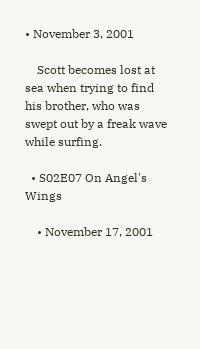• November 3, 2001

    Scott becomes lost at sea when trying to find his brother, who was swept out by a freak wave while surfing.

  • S02E07 On Angel's Wings

    • November 17, 2001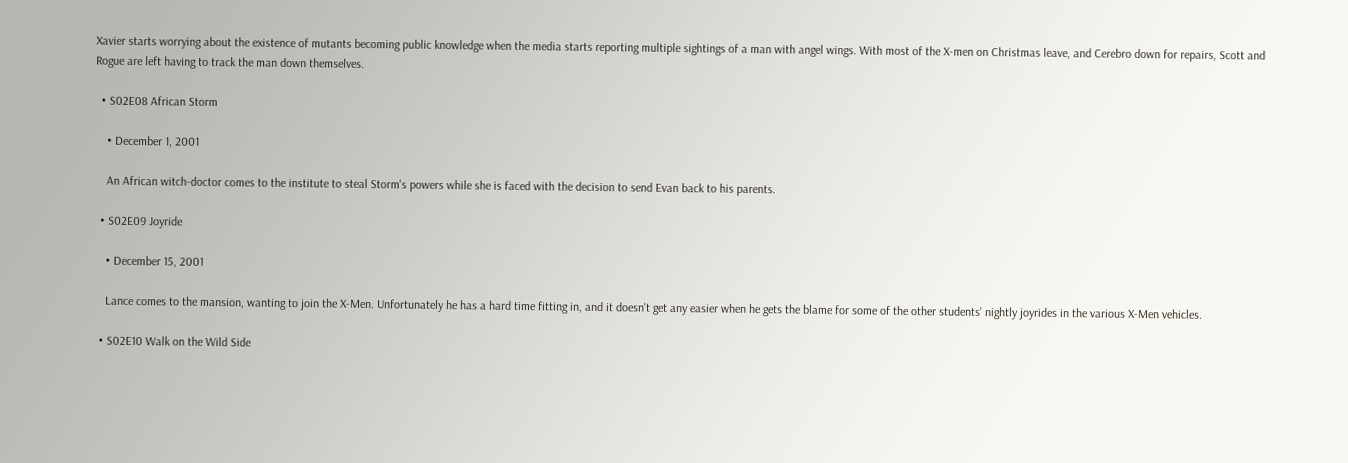Xavier starts worrying about the existence of mutants becoming public knowledge when the media starts reporting multiple sightings of a man with angel wings. With most of the X-men on Christmas leave, and Cerebro down for repairs, Scott and Rogue are left having to track the man down themselves.

  • S02E08 African Storm

    • December 1, 2001

    An African witch-doctor comes to the institute to steal Storm's powers while she is faced with the decision to send Evan back to his parents.

  • S02E09 Joyride

    • December 15, 2001

    Lance comes to the mansion, wanting to join the X-Men. Unfortunately he has a hard time fitting in, and it doesn't get any easier when he gets the blame for some of the other students' nightly joyrides in the various X-Men vehicles.

  • S02E10 Walk on the Wild Side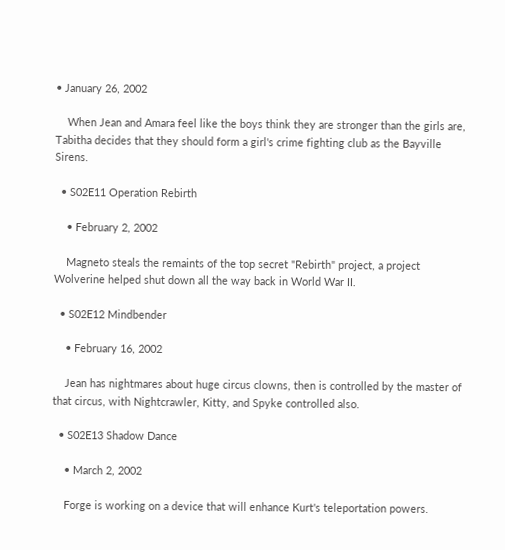• January 26, 2002

    When Jean and Amara feel like the boys think they are stronger than the girls are, Tabitha decides that they should form a girl's crime fighting club as the Bayville Sirens.

  • S02E11 Operation Rebirth

    • February 2, 2002

    Magneto steals the remaints of the top secret "Rebirth" project, a project Wolverine helped shut down all the way back in World War II.

  • S02E12 Mindbender

    • February 16, 2002

    Jean has nightmares about huge circus clowns, then is controlled by the master of that circus, with Nightcrawler, Kitty, and Spyke controlled also.

  • S02E13 Shadow Dance

    • March 2, 2002

    Forge is working on a device that will enhance Kurt's teleportation powers.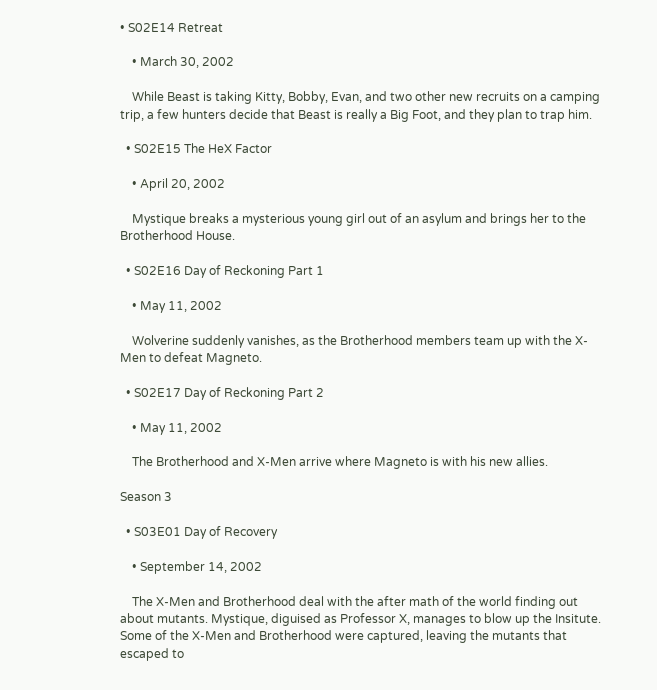• S02E14 Retreat

    • March 30, 2002

    While Beast is taking Kitty, Bobby, Evan, and two other new recruits on a camping trip, a few hunters decide that Beast is really a Big Foot, and they plan to trap him.

  • S02E15 The HeX Factor

    • April 20, 2002

    Mystique breaks a mysterious young girl out of an asylum and brings her to the Brotherhood House.

  • S02E16 Day of Reckoning Part 1

    • May 11, 2002

    Wolverine suddenly vanishes, as the Brotherhood members team up with the X-Men to defeat Magneto.

  • S02E17 Day of Reckoning Part 2

    • May 11, 2002

    The Brotherhood and X-Men arrive where Magneto is with his new allies.

Season 3

  • S03E01 Day of Recovery

    • September 14, 2002

    The X-Men and Brotherhood deal with the after math of the world finding out about mutants. Mystique, diguised as Professor X, manages to blow up the Insitute. Some of the X-Men and Brotherhood were captured, leaving the mutants that escaped to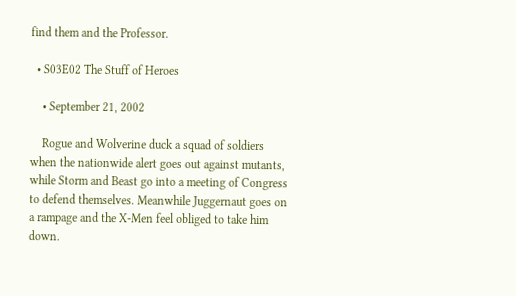find them and the Professor.

  • S03E02 The Stuff of Heroes

    • September 21, 2002

    Rogue and Wolverine duck a squad of soldiers when the nationwide alert goes out against mutants, while Storm and Beast go into a meeting of Congress to defend themselves. Meanwhile Juggernaut goes on a rampage and the X-Men feel obliged to take him down.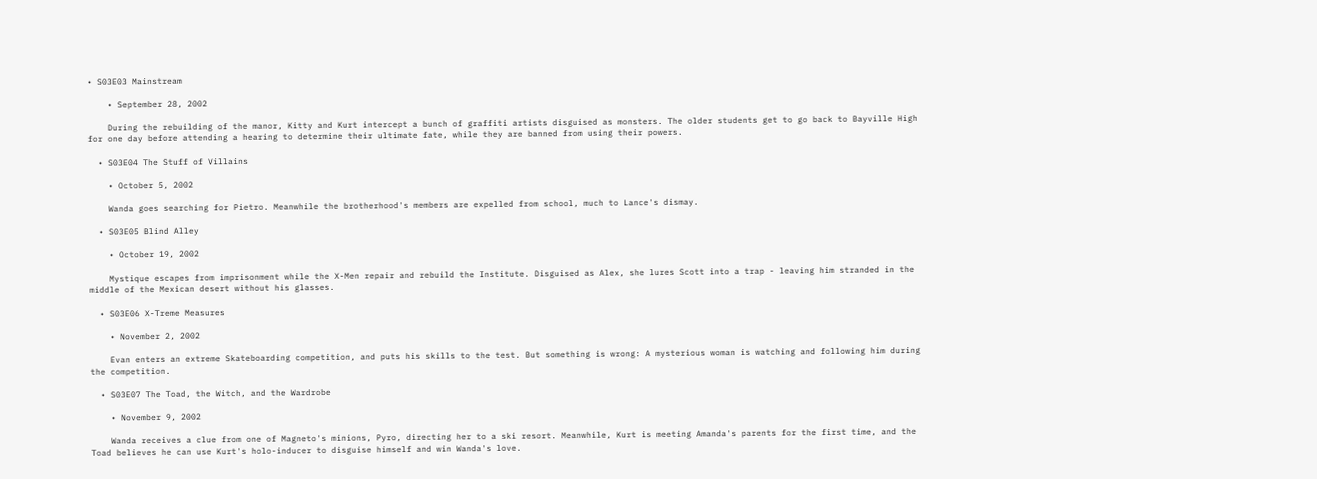• S03E03 Mainstream

    • September 28, 2002

    During the rebuilding of the manor, Kitty and Kurt intercept a bunch of graffiti artists disguised as monsters. The older students get to go back to Bayville High for one day before attending a hearing to determine their ultimate fate, while they are banned from using their powers.

  • S03E04 The Stuff of Villains

    • October 5, 2002

    Wanda goes searching for Pietro. Meanwhile the brotherhood's members are expelled from school, much to Lance's dismay.

  • S03E05 Blind Alley

    • October 19, 2002

    Mystique escapes from imprisonment while the X-Men repair and rebuild the Institute. Disguised as Alex, she lures Scott into a trap - leaving him stranded in the middle of the Mexican desert without his glasses.

  • S03E06 X-Treme Measures

    • November 2, 2002

    Evan enters an extreme Skateboarding competition, and puts his skills to the test. But something is wrong: A mysterious woman is watching and following him during the competition.

  • S03E07 The Toad, the Witch, and the Wardrobe

    • November 9, 2002

    Wanda receives a clue from one of Magneto's minions, Pyro, directing her to a ski resort. Meanwhile, Kurt is meeting Amanda's parents for the first time, and the Toad believes he can use Kurt's holo-inducer to disguise himself and win Wanda's love.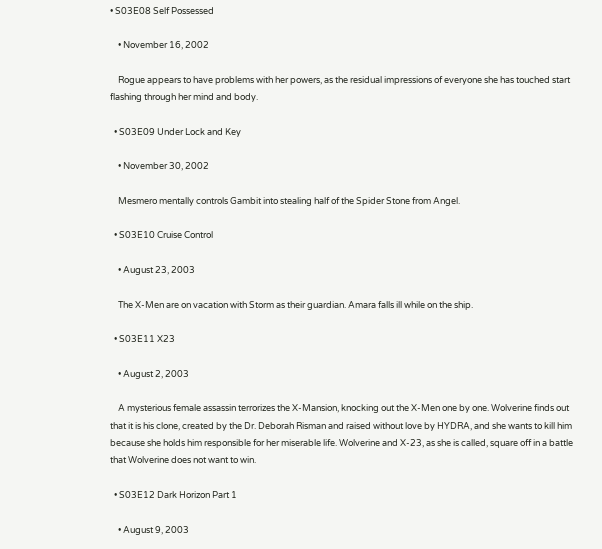• S03E08 Self Possessed

    • November 16, 2002

    Rogue appears to have problems with her powers, as the residual impressions of everyone she has touched start flashing through her mind and body.

  • S03E09 Under Lock and Key

    • November 30, 2002

    Mesmero mentally controls Gambit into stealing half of the Spider Stone from Angel.

  • S03E10 Cruise Control

    • August 23, 2003

    The X-Men are on vacation with Storm as their guardian. Amara falls ill while on the ship.

  • S03E11 X23

    • August 2, 2003

    A mysterious female assassin terrorizes the X-Mansion, knocking out the X-Men one by one. Wolverine finds out that it is his clone, created by the Dr. Deborah Risman and raised without love by HYDRA, and she wants to kill him because she holds him responsible for her miserable life. Wolverine and X-23, as she is called, square off in a battle that Wolverine does not want to win.

  • S03E12 Dark Horizon Part 1

    • August 9, 2003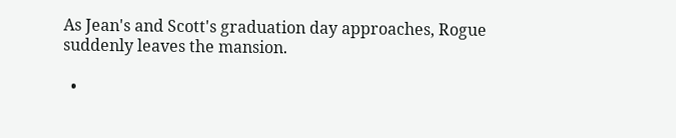As Jean's and Scott's graduation day approaches, Rogue suddenly leaves the mansion.

  •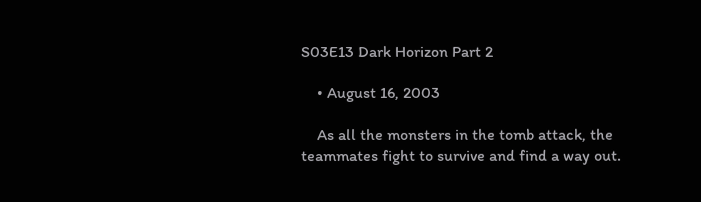S03E13 Dark Horizon Part 2

    • August 16, 2003

    As all the monsters in the tomb attack, the teammates fight to survive and find a way out.